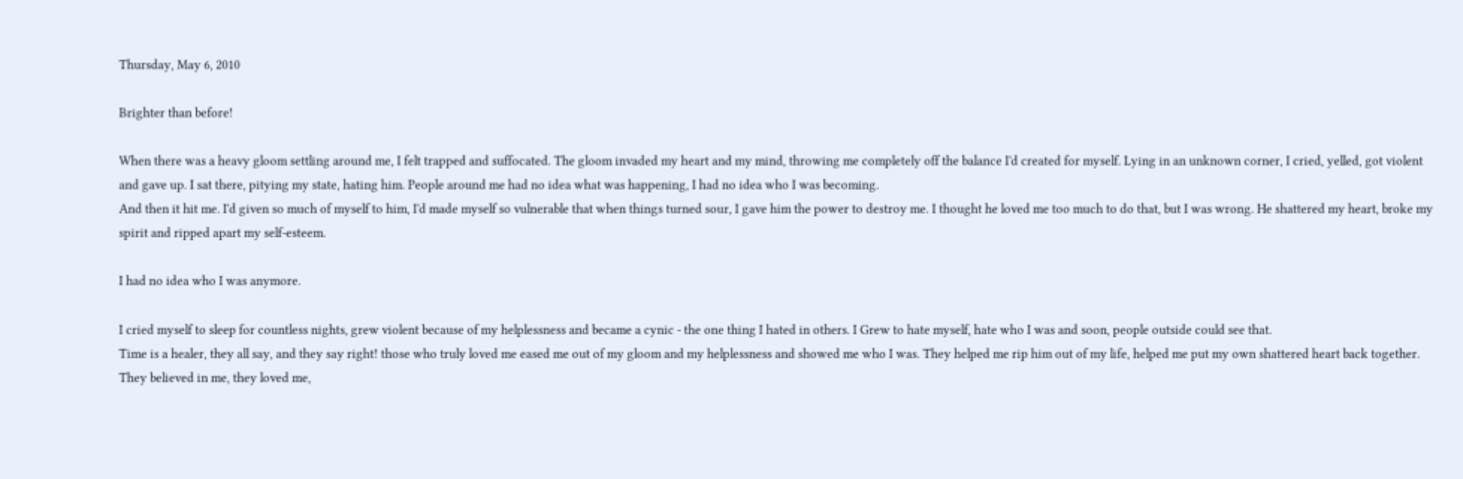Thursday, May 6, 2010

Brighter than before!

When there was a heavy gloom settling around me, I felt trapped and suffocated. The gloom invaded my heart and my mind, throwing me completely off the balance I'd created for myself. Lying in an unknown corner, I cried, yelled, got violent and gave up. I sat there, pitying my state, hating him. People around me had no idea what was happening, I had no idea who I was becoming.
And then it hit me. I'd given so much of myself to him, I'd made myself so vulnerable that when things turned sour, I gave him the power to destroy me. I thought he loved me too much to do that, but I was wrong. He shattered my heart, broke my spirit and ripped apart my self-esteem.

I had no idea who I was anymore.

I cried myself to sleep for countless nights, grew violent because of my helplessness and became a cynic - the one thing I hated in others. I Grew to hate myself, hate who I was and soon, people outside could see that.
Time is a healer, they all say, and they say right! those who truly loved me eased me out of my gloom and my helplessness and showed me who I was. They helped me rip him out of my life, helped me put my own shattered heart back together.
They believed in me, they loved me,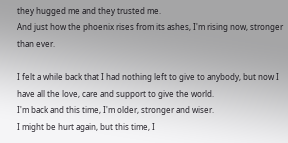they hugged me and they trusted me.
And just how the phoenix rises from its ashes, I'm rising now, stronger than ever.

I felt a while back that I had nothing left to give to anybody, but now I have all the love, care and support to give the world.
I'm back and this time, I'm older, stronger and wiser.
I might be hurt again, but this time, I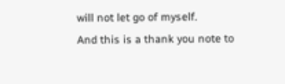will not let go of myself.
And this is a thank you note to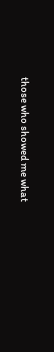those who showed me what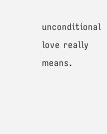unconditional love really means.